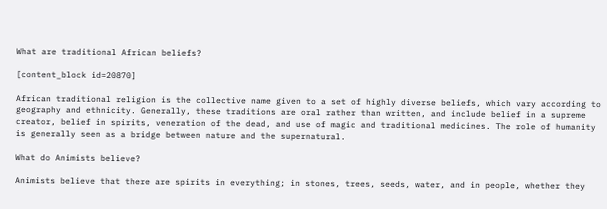What are traditional African beliefs?

[content_block id=20870]

African traditional religion is the collective name given to a set of highly diverse beliefs, which vary according to geography and ethnicity. Generally, these traditions are oral rather than written, and include belief in a supreme creator, belief in spirits, veneration of the dead, and use of magic and traditional medicines. The role of humanity is generally seen as a bridge between nature and the supernatural.

What do Animists believe?

Animists believe that there are spirits in everything; in stones, trees, seeds, water, and in people, whether they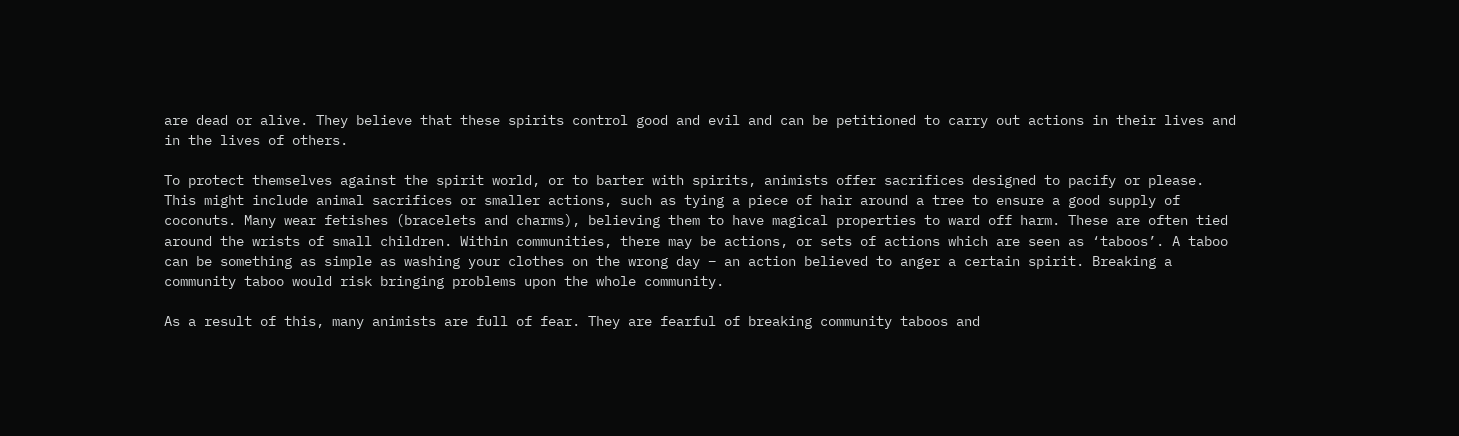are dead or alive. They believe that these spirits control good and evil and can be petitioned to carry out actions in their lives and in the lives of others.

To protect themselves against the spirit world, or to barter with spirits, animists offer sacrifices designed to pacify or please. This might include animal sacrifices or smaller actions, such as tying a piece of hair around a tree to ensure a good supply of coconuts. Many wear fetishes (bracelets and charms), believing them to have magical properties to ward off harm. These are often tied around the wrists of small children. Within communities, there may be actions, or sets of actions which are seen as ‘taboos’. A taboo can be something as simple as washing your clothes on the wrong day – an action believed to anger a certain spirit. Breaking a community taboo would risk bringing problems upon the whole community.

As a result of this, many animists are full of fear. They are fearful of breaking community taboos and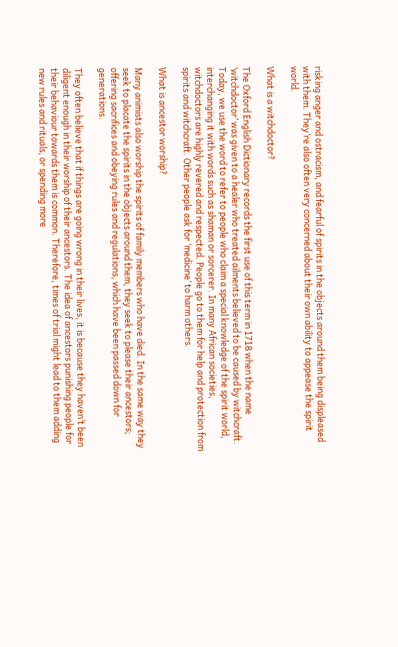risking anger and ostracism, and fearful of spirits in the objects around them being displeased with them. They’re also often very concerned about their own ability to appease the spirit world.

What is a witchdoctor?

The Oxford English Dictionary records the first use of this term in 1718 when the name ‘witchdoctor’ was given to a healer who treated ailments believed to be caused by witchcraft. Today, we use the word to refer to people who claim a special knowledge of the spirit world, interchanging it with words such as shaman or sorcerer. In many African societies, witchdoctors are highly revered and respected. People go to them for help and protection from spirits and witchcraft. Other people ask for ‘medicine’ to harm others.

What is ancestor worship?

Many animists also worship the spirits of family members who have died. In the same way they seek to placate the spirits in the objects around them, they seek to please their ancestors; offering sacrifices and obeying rules and regulations, which have been passed down for generations.

They often believe that if things are going wrong in their lives, it is because they haven’t been diligent enough in their worship of their ancestors. The idea of ancestors punishing people for their behaviour towards them is common. Therefore, times of trial might lead to them adding new rules and rituals, or spending more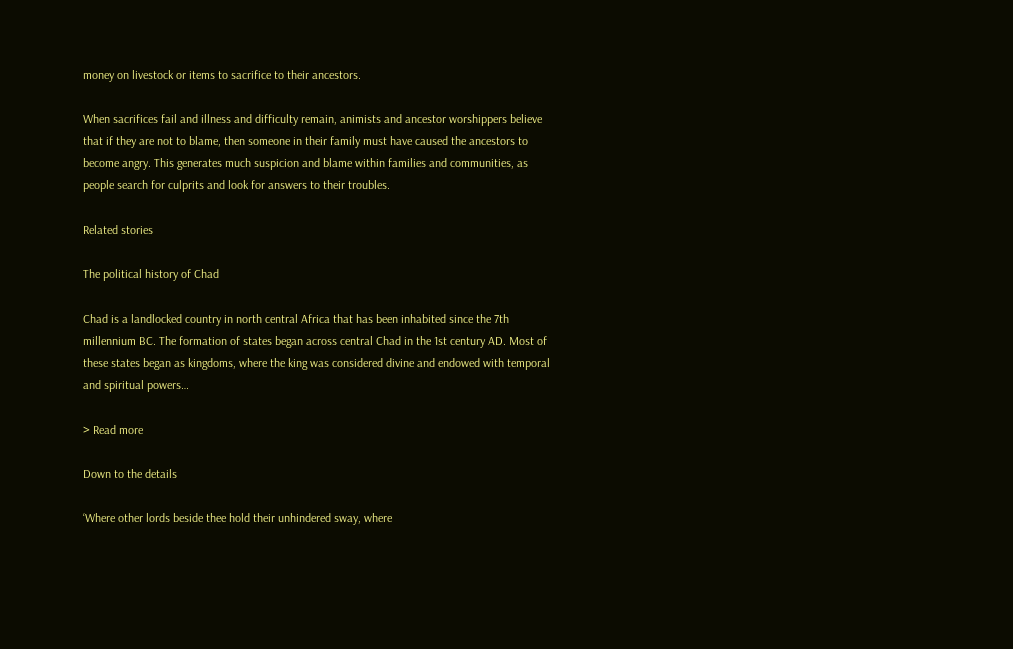money on livestock or items to sacrifice to their ancestors.

When sacrifices fail and illness and difficulty remain, animists and ancestor worshippers believe that if they are not to blame, then someone in their family must have caused the ancestors to become angry. This generates much suspicion and blame within families and communities, as people search for culprits and look for answers to their troubles.

Related stories

The political history of Chad

Chad is a landlocked country in north central Africa that has been inhabited since the 7th millennium BC. The formation of states began across central Chad in the 1st century AD. Most of these states began as kingdoms, where the king was considered divine and endowed with temporal and spiritual powers…

> Read more

Down to the details

‘Where other lords beside thee hold their unhindered sway, where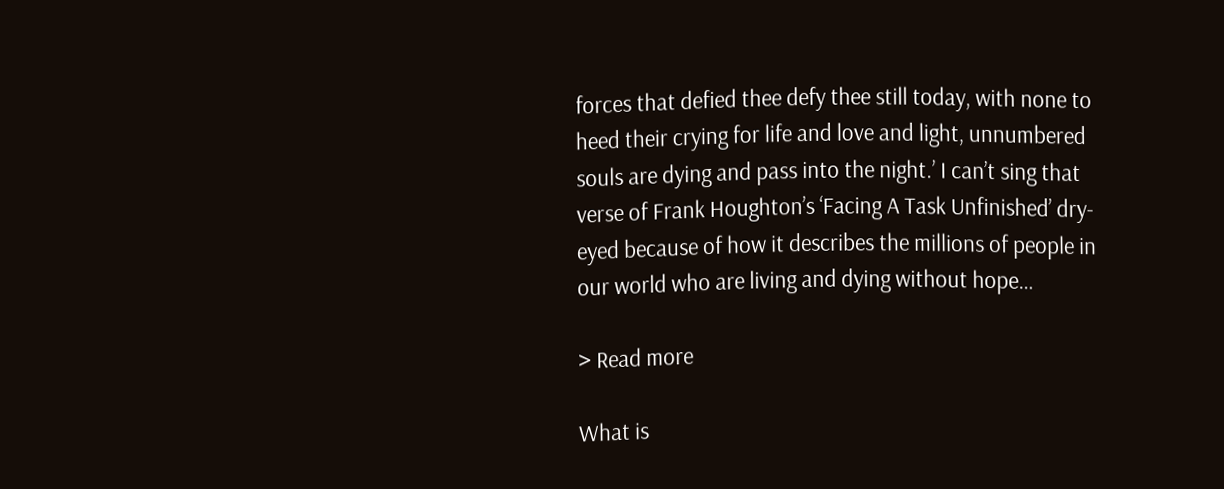forces that defied thee defy thee still today, with none to heed their crying for life and love and light, unnumbered souls are dying and pass into the night.’ I can’t sing that verse of Frank Houghton’s ‘Facing A Task Unfinished’ dry-eyed because of how it describes the millions of people in our world who are living and dying without hope…

> Read more

What is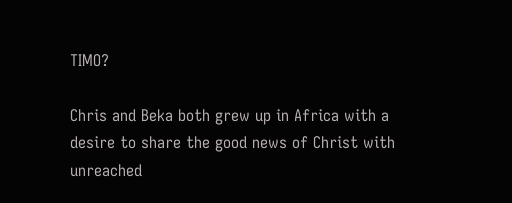TIMO?

Chris and Beka both grew up in Africa with a desire to share the good news of Christ with unreached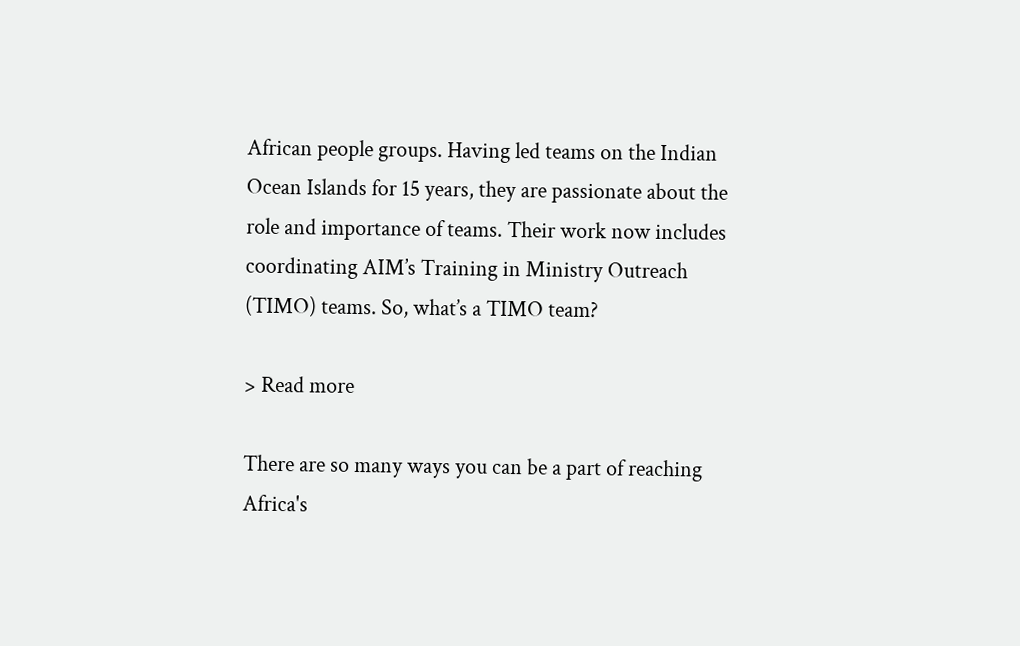African people groups. Having led teams on the Indian Ocean Islands for 15 years, they are passionate about the role and importance of teams. Their work now includes coordinating AIM’s Training in Ministry Outreach (TIMO) teams. So, what’s a TIMO team?

> Read more

There are so many ways you can be a part of reaching Africa's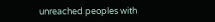unreached peoples with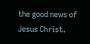the good news of Jesus Christ.